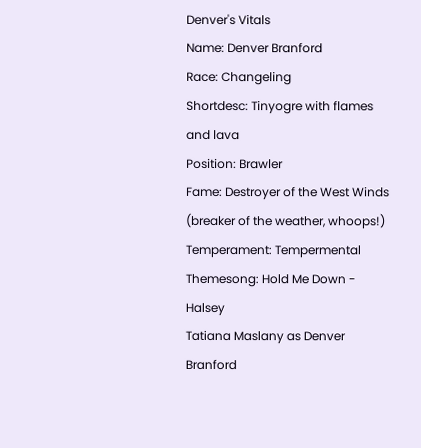Denver's Vitals
Name: Denver Branford
Race: Changeling
Shortdesc: Tinyogre with flames and lava
Position: Brawler
Fame: Destroyer of the West Winds (breaker of the weather, whoops!)
Temperament: Tempermental
Themesong: Hold Me Down - Halsey
Tatiana Maslany as Denver Branford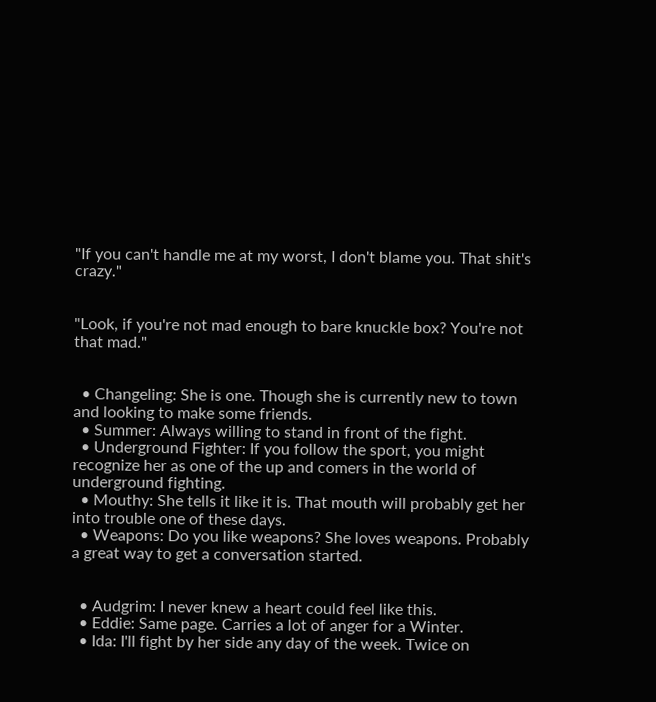"If you can't handle me at my worst, I don't blame you. That shit's crazy."


"Look, if you're not mad enough to bare knuckle box? You're not that mad."


  • Changeling: She is one. Though she is currently new to town and looking to make some friends.
  • Summer: Always willing to stand in front of the fight.
  • Underground Fighter: If you follow the sport, you might recognize her as one of the up and comers in the world of underground fighting.
  • Mouthy: She tells it like it is. That mouth will probably get her into trouble one of these days.
  • Weapons: Do you like weapons? She loves weapons. Probably a great way to get a conversation started.


  • Audgrim: I never knew a heart could feel like this.
  • Eddie: Same page. Carries a lot of anger for a Winter.
  • Ida: I'll fight by her side any day of the week. Twice on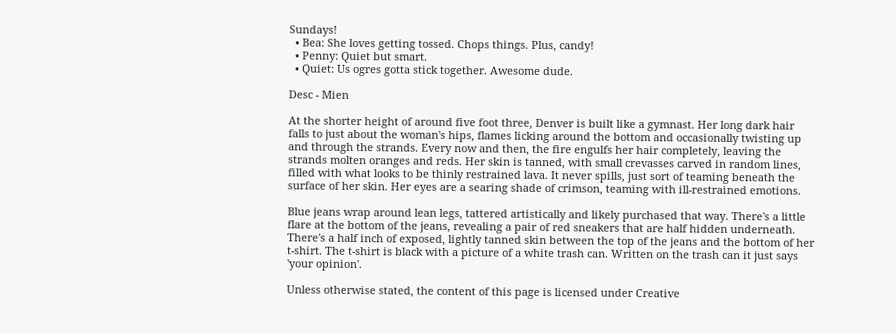Sundays!
  • Bea: She loves getting tossed. Chops things. Plus, candy!
  • Penny: Quiet but smart.
  • Quiet: Us ogres gotta stick together. Awesome dude.

Desc - Mien

At the shorter height of around five foot three, Denver is built like a gymnast. Her long dark hair falls to just about the woman's hips, flames licking around the bottom and occasionally twisting up and through the strands. Every now and then, the fire engulfs her hair completely, leaving the strands molten oranges and reds. Her skin is tanned, with small crevasses carved in random lines, filled with what looks to be thinly restrained lava. It never spills, just sort of teaming beneath the surface of her skin. Her eyes are a searing shade of crimson, teaming with ill-restrained emotions.

Blue jeans wrap around lean legs, tattered artistically and likely purchased that way. There's a little flare at the bottom of the jeans, revealing a pair of red sneakers that are half hidden underneath. There's a half inch of exposed, lightly tanned skin between the top of the jeans and the bottom of her t-shirt. The t-shirt is black with a picture of a white trash can. Written on the trash can it just says 'your opinion'.

Unless otherwise stated, the content of this page is licensed under Creative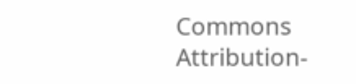Commons Attribution-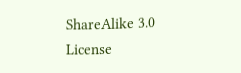ShareAlike 3.0 License